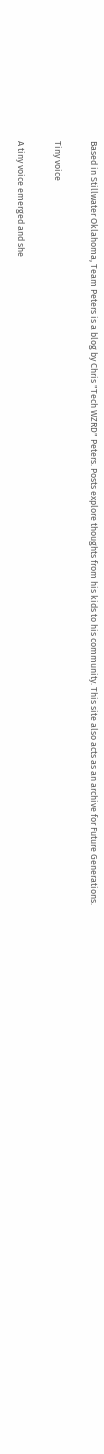Based in Stillwater Oklahoma, Team Peters is a blog by Chris "Tech WZRD" Peters. Posts explore thoughts from his kids to his community. This site also acts as an archive for Future Generations.

Tiny voice

A tiny voice emerged and she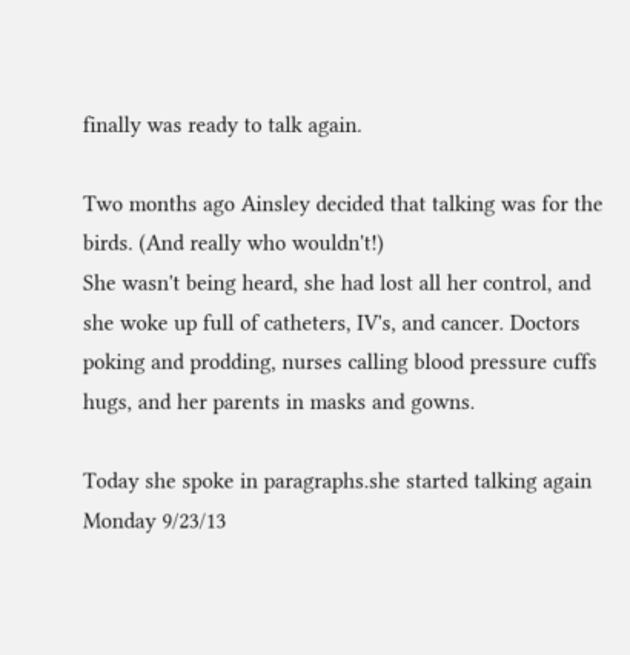finally was ready to talk again.

Two months ago Ainsley decided that talking was for the birds. (And really who wouldn't!)
She wasn't being heard, she had lost all her control, and she woke up full of catheters, IV's, and cancer. Doctors poking and prodding, nurses calling blood pressure cuffs hugs, and her parents in masks and gowns.

Today she spoke in paragraphs.she started talking again Monday 9/23/13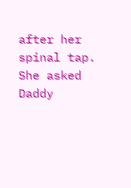after her spinal tap. She asked Daddy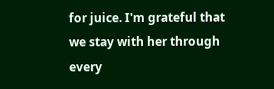for juice. I'm grateful that we stay with her through every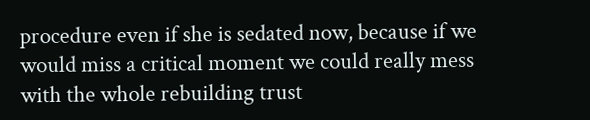procedure even if she is sedated now, because if we would miss a critical moment we could really mess with the whole rebuilding trust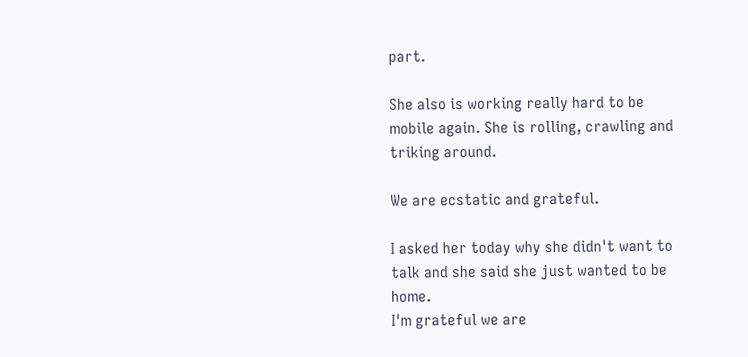part.

She also is working really hard to be mobile again. She is rolling, crawling and triking around.

We are ecstatic and grateful.

I asked her today why she didn't want to talk and she said she just wanted to be home.
I'm grateful we are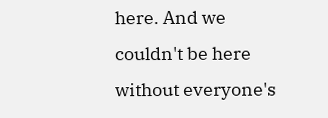here. And we couldn't be here without everyone's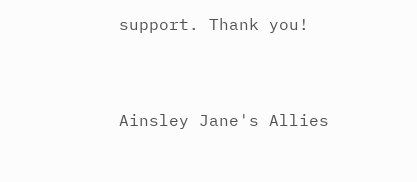support. Thank you!



Ainsley Jane's Allies